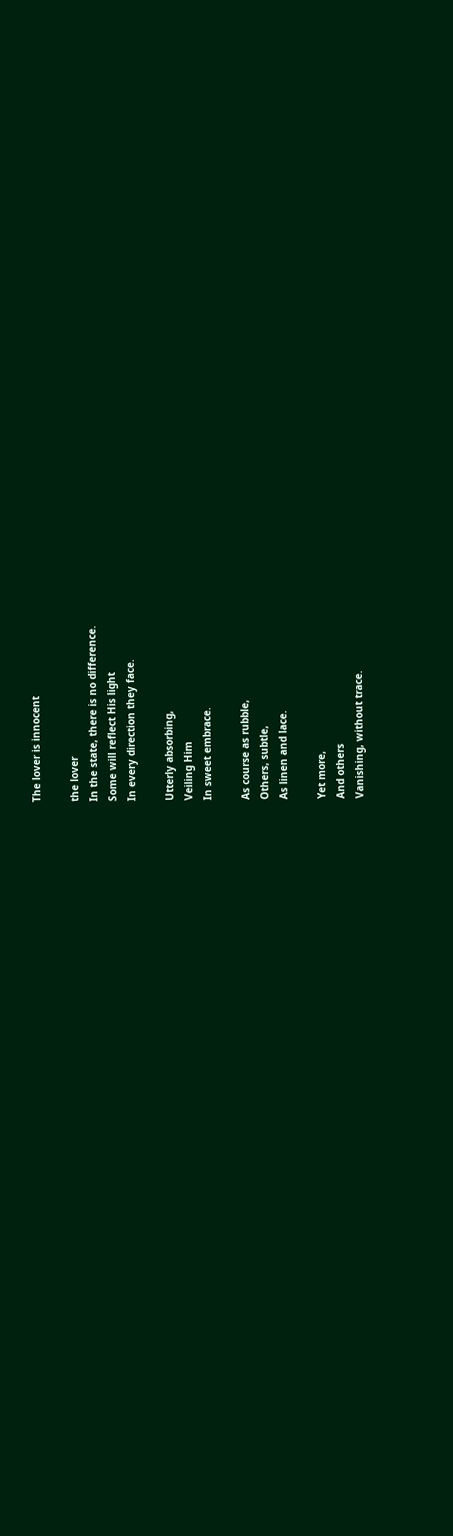The lover is innocent

the lover
In the state, there is no difference.
Some will reflect His light
In every direction they face.

Utterly absorbing,
Veiling Him
In sweet embrace.

As course as rubble,
Others, subtle,
As linen and lace.

Yet more,
And others
Vanishing, without trace.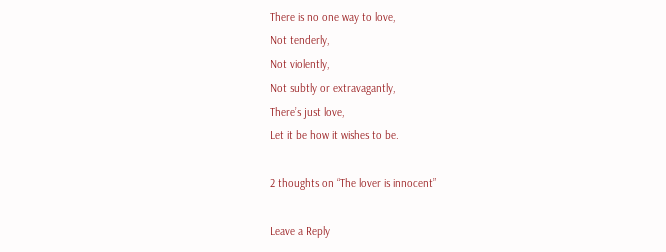There is no one way to love,
Not tenderly,
Not violently,
Not subtly or extravagantly,
There’s just love,
Let it be how it wishes to be.

2 thoughts on “The lover is innocent”

Leave a Reply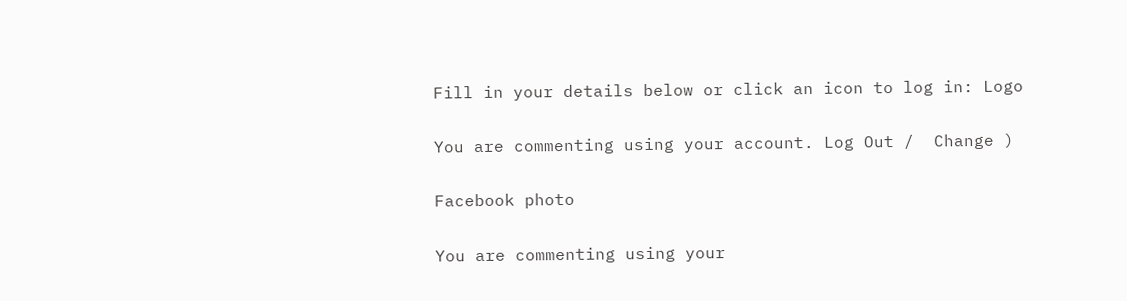Fill in your details below or click an icon to log in: Logo

You are commenting using your account. Log Out /  Change )

Facebook photo

You are commenting using your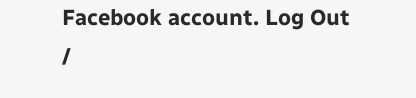Facebook account. Log Out /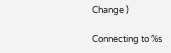Change )

Connecting to %s